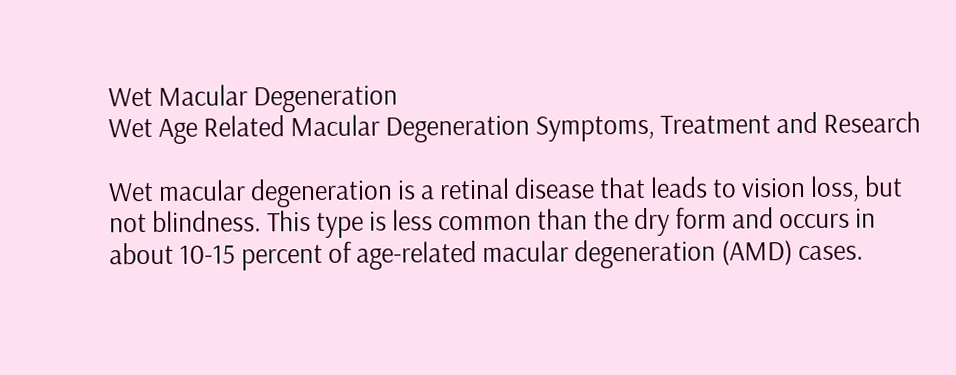Wet Macular Degeneration
Wet Age Related Macular Degeneration Symptoms, Treatment and Research

Wet macular degeneration is a retinal disease that leads to vision loss, but not blindness. This type is less common than the dry form and occurs in about 10-15 percent of age-related macular degeneration (AMD) cases.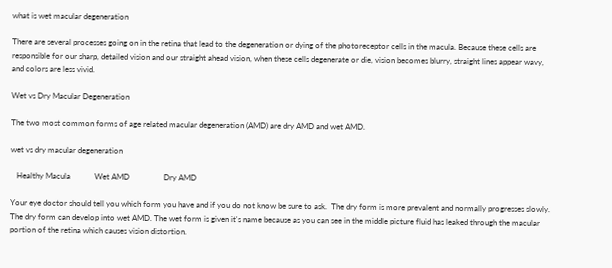what is wet macular degeneration

There are several processes going on in the retina that lead to the degeneration or dying of the photoreceptor cells in the macula. Because these cells are responsible for our sharp, detailed vision and our straight ahead vision, when these cells degenerate or die, vision becomes blurry, straight lines appear wavy, and colors are less vivid.

Wet vs Dry Macular Degeneration

The two most common forms of age related macular degeneration (AMD) are dry AMD and wet AMD.

wet vs dry macular degeneration

   Healthy Macula            Wet AMD                 Dry AMD

Your eye doctor should tell you which form you have and if you do not know be sure to ask.  The dry form is more prevalent and normally progresses slowly. The dry form can develop into wet AMD. The wet form is given it's name because as you can see in the middle picture fluid has leaked through the macular portion of the retina which causes vision distortion.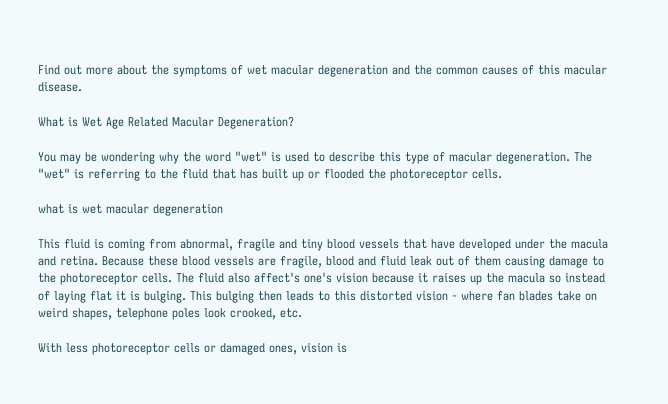Find out more about the symptoms of wet macular degeneration and the common causes of this macular disease.

What is Wet Age Related Macular Degeneration?

You may be wondering why the word "wet" is used to describe this type of macular degeneration. The "wet" is referring to the fluid that has built up or flooded the photoreceptor cells.

what is wet macular degeneration

This fluid is coming from abnormal, fragile and tiny blood vessels that have developed under the macula and retina. Because these blood vessels are fragile, blood and fluid leak out of them causing damage to the photoreceptor cells. The fluid also affect's one's vision because it raises up the macula so instead of laying flat it is bulging. This bulging then leads to this distorted vision - where fan blades take on weird shapes, telephone poles look crooked, etc.

With less photoreceptor cells or damaged ones, vision is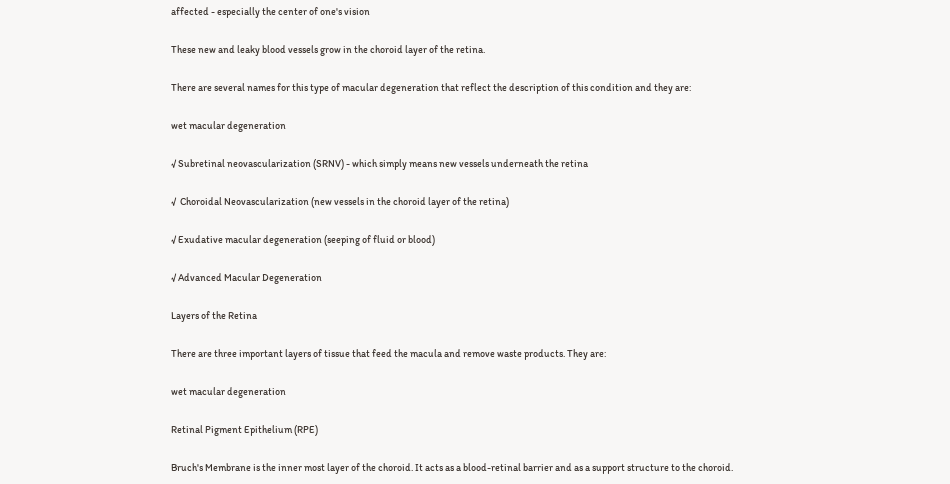affected - especially the center of one's vision

These new and leaky blood vessels grow in the choroid layer of the retina.

There are several names for this type of macular degeneration that reflect the description of this condition and they are:

wet macular degeneration

√ Subretinal neovascularization (SRNV) - which simply means new vessels underneath the retina

√  Choroidal Neovascularization (new vessels in the choroid layer of the retina)

√ Exudative macular degeneration (seeping of fluid or blood)

√ Advanced Macular Degeneration

Layers of the Retina

There are three important layers of tissue that feed the macula and remove waste products. They are:

wet macular degeneration

Retinal Pigment Epithelium (RPE)

Bruch's Membrane is the inner most layer of the choroid. It acts as a blood-retinal barrier and as a support structure to the choroid.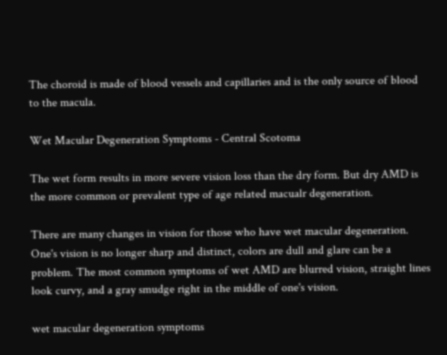The choroid is made of blood vessels and capillaries and is the only source of blood to the macula.

Wet Macular Degeneration Symptoms - Central Scotoma

The wet form results in more severe vision loss than the dry form. But dry AMD is the more common or prevalent type of age related macualr degeneration.

There are many changes in vision for those who have wet macular degeneration. One's vision is no longer sharp and distinct, colors are dull and glare can be a problem. The most common symptoms of wet AMD are blurred vision, straight lines look curvy, and a gray smudge right in the middle of one's vision.

wet macular degeneration symptoms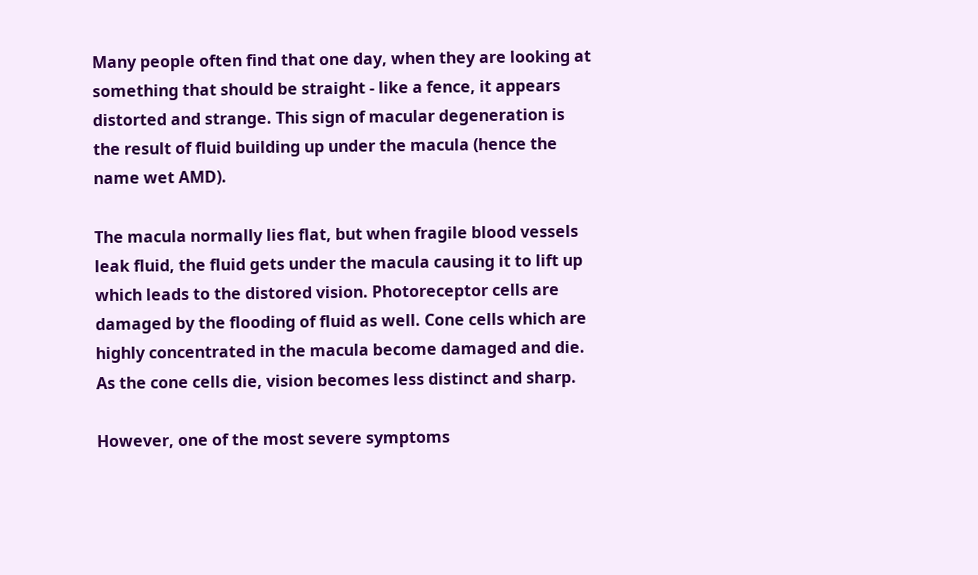Many people often find that one day, when they are looking at something that should be straight - like a fence, it appears distorted and strange. This sign of macular degeneration is the result of fluid building up under the macula (hence the name wet AMD).

The macula normally lies flat, but when fragile blood vessels leak fluid, the fluid gets under the macula causing it to lift up which leads to the distored vision. Photoreceptor cells are damaged by the flooding of fluid as well. Cone cells which are highly concentrated in the macula become damaged and die. As the cone cells die, vision becomes less distinct and sharp.

However, one of the most severe symptoms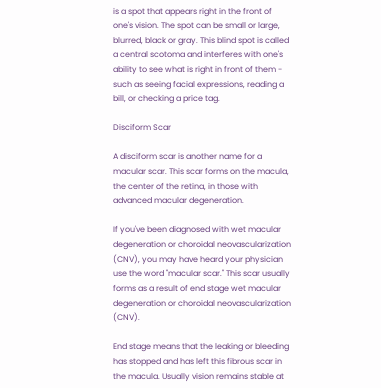is a spot that appears right in the front of one's vision. The spot can be small or large, blurred, black or gray. This blind spot is called a central scotoma and interferes with one's ability to see what is right in front of them - such as seeing facial expressions, reading a bill, or checking a price tag.

Disciform Scar

A disciform scar is another name for a macular scar. This scar forms on the macula, the center of the retina, in those with advanced macular degeneration.

If you've been diagnosed with wet macular degeneration or choroidal neovascularization (CNV), you may have heard your physician use the word "macular scar." This scar usually forms as a result of end stage wet macular degeneration or choroidal neovascularization (CNV).

End stage means that the leaking or bleeding has stopped and has left this fibrous scar in the macula. Usually vision remains stable at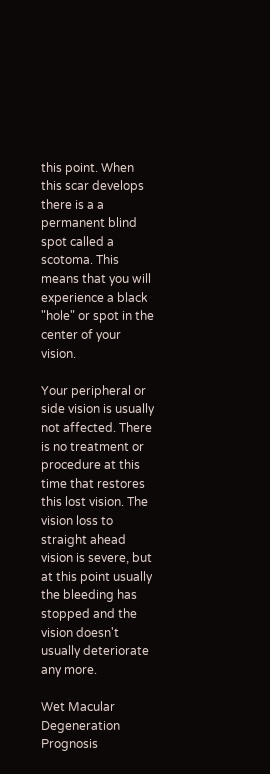this point. When this scar develops there is a a permanent blind spot called a scotoma. This means that you will experience a black "hole" or spot in the center of your vision.

Your peripheral or side vision is usually not affected. There is no treatment or procedure at this time that restores this lost vision. The vision loss to straight ahead vision is severe, but at this point usually the bleeding has stopped and the vision doesn't usually deteriorate any more.

Wet Macular Degeneration Prognosis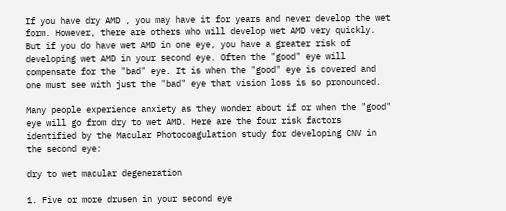If you have dry AMD , you may have it for years and never develop the wet form. However, there are others who will develop wet AMD very quickly. But if you do have wet AMD in one eye, you have a greater risk of developing wet AMD in your second eye. Often the "good" eye will compensate for the "bad" eye. It is when the "good" eye is covered and one must see with just the "bad" eye that vision loss is so pronounced.

Many people experience anxiety as they wonder about if or when the "good" eye will go from dry to wet AMD. Here are the four risk factors identified by the Macular Photocoagulation study for developing CNV in the second eye:

dry to wet macular degeneration

1. Five or more drusen in your second eye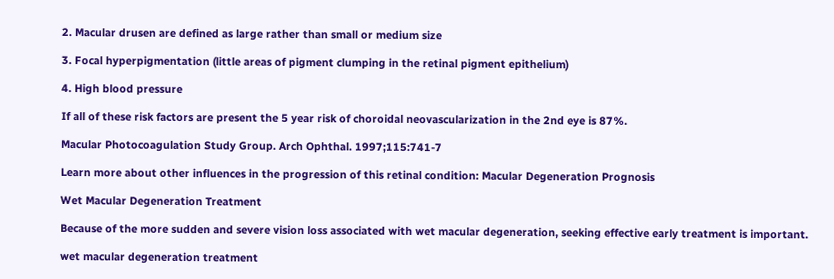2. Macular drusen are defined as large rather than small or medium size

3. Focal hyperpigmentation (little areas of pigment clumping in the retinal pigment epithelium)

4. High blood pressure

If all of these risk factors are present the 5 year risk of choroidal neovascularization in the 2nd eye is 87%.

Macular Photocoagulation Study Group. Arch Ophthal. 1997;115:741-7

Learn more about other influences in the progression of this retinal condition: Macular Degeneration Prognosis

Wet Macular Degeneration Treatment

Because of the more sudden and severe vision loss associated with wet macular degeneration, seeking effective early treatment is important.

wet macular degeneration treatment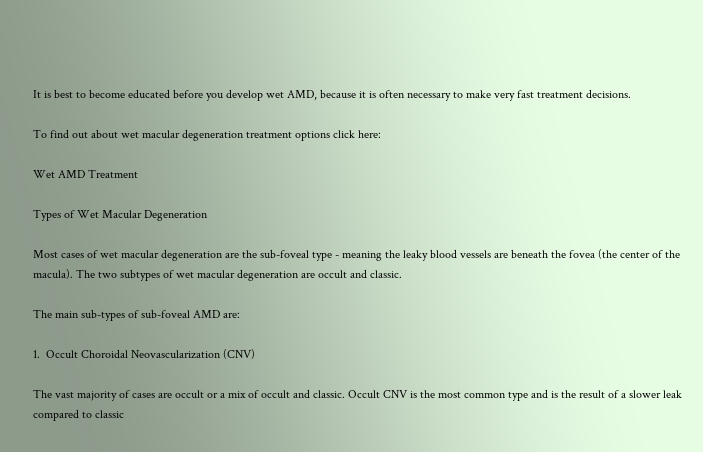It is best to become educated before you develop wet AMD, because it is often necessary to make very fast treatment decisions.

To find out about wet macular degeneration treatment options click here:

Wet AMD Treatment

Types of Wet Macular Degeneration

Most cases of wet macular degeneration are the sub-foveal type - meaning the leaky blood vessels are beneath the fovea (the center of the macula). The two subtypes of wet macular degeneration are occult and classic.

The main sub-types of sub-foveal AMD are:

1.  Occult Choroidal Neovascularization (CNV)

The vast majority of cases are occult or a mix of occult and classic. Occult CNV is the most common type and is the result of a slower leak compared to classic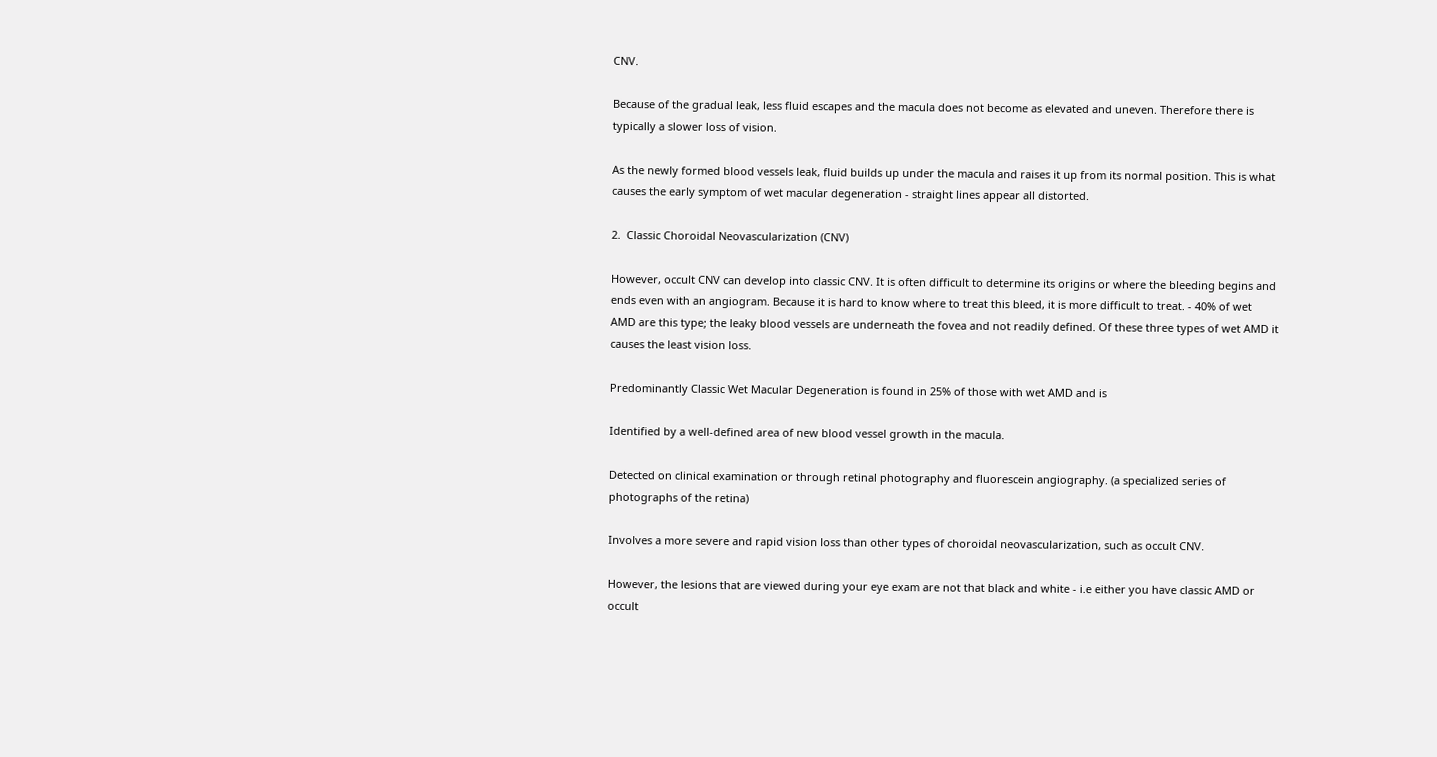CNV.

Because of the gradual leak, less fluid escapes and the macula does not become as elevated and uneven. Therefore there is typically a slower loss of vision.

As the newly formed blood vessels leak, fluid builds up under the macula and raises it up from its normal position. This is what causes the early symptom of wet macular degeneration - straight lines appear all distorted.

2.  Classic Choroidal Neovascularization (CNV)

However, occult CNV can develop into classic CNV. It is often difficult to determine its origins or where the bleeding begins and ends even with an angiogram. Because it is hard to know where to treat this bleed, it is more difficult to treat. - 40% of wet AMD are this type; the leaky blood vessels are underneath the fovea and not readily defined. Of these three types of wet AMD it causes the least vision loss.

Predominantly Classic Wet Macular Degeneration is found in 25% of those with wet AMD and is

Identified by a well-defined area of new blood vessel growth in the macula.

Detected on clinical examination or through retinal photography and fluorescein angiography. (a specialized series of photographs of the retina)

Involves a more severe and rapid vision loss than other types of choroidal neovascularization, such as occult CNV.

However, the lesions that are viewed during your eye exam are not that black and white - i.e either you have classic AMD or occult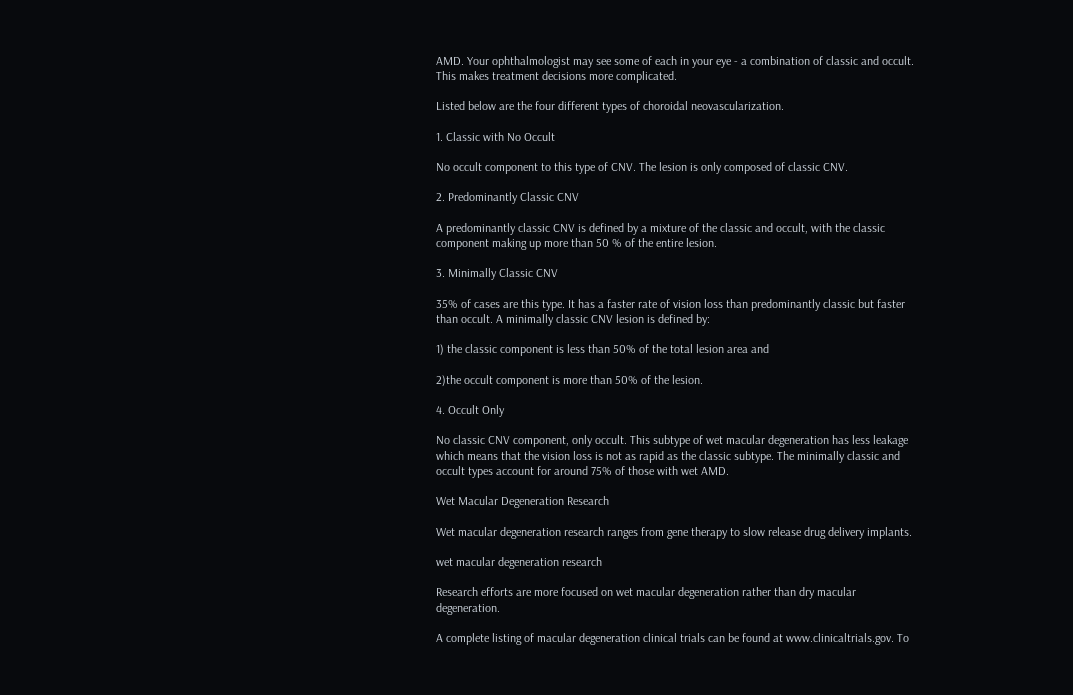AMD. Your ophthalmologist may see some of each in your eye - a combination of classic and occult. This makes treatment decisions more complicated.

Listed below are the four different types of choroidal neovascularization.

1. Classic with No Occult

No occult component to this type of CNV. The lesion is only composed of classic CNV.

2. Predominantly Classic CNV

A predominantly classic CNV is defined by a mixture of the classic and occult, with the classic component making up more than 50 % of the entire lesion.

3. Minimally Classic CNV

35% of cases are this type. It has a faster rate of vision loss than predominantly classic but faster than occult. A minimally classic CNV lesion is defined by:

1) the classic component is less than 50% of the total lesion area and

2)the occult component is more than 50% of the lesion.

4. Occult Only

No classic CNV component, only occult. This subtype of wet macular degeneration has less leakage which means that the vision loss is not as rapid as the classic subtype. The minimally classic and occult types account for around 75% of those with wet AMD.

Wet Macular Degeneration Research

Wet macular degeneration research ranges from gene therapy to slow release drug delivery implants.

wet macular degeneration research

Research efforts are more focused on wet macular degeneration rather than dry macular degeneration.

A complete listing of macular degeneration clinical trials can be found at www.clinicaltrials.gov. To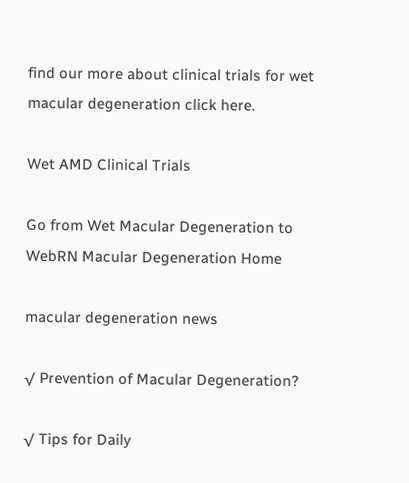find our more about clinical trials for wet macular degeneration click here.

Wet AMD Clinical Trials

Go from Wet Macular Degeneration to WebRN Macular Degeneration Home

macular degeneration news

√ Prevention of Macular Degeneration?

√ Tips for Daily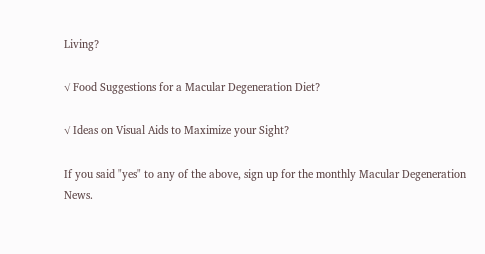Living?

√ Food Suggestions for a Macular Degeneration Diet?

√ Ideas on Visual Aids to Maximize your Sight?

If you said "yes" to any of the above, sign up for the monthly Macular Degeneration News.